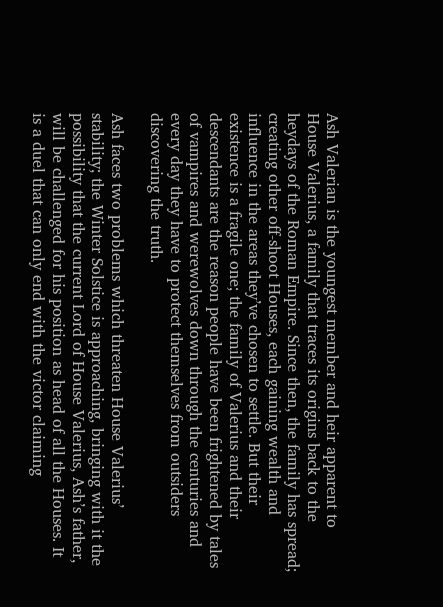Ash Valerian is the youngest member and heir apparent to House Valerius, a family that traces its origins back to the heydays of the Roman Empire. Since then, the family has spread; creating other off-shoot Houses, each gaining wealth and influence in the areas they’ve chosen to settle. But their existence is a fragile one; the family of Valerius and their descendants are the reason people have been frightened by tales of vampires and werewolves down through the centuries and every day they have to protect themselves from outsiders discovering the truth.

Ash faces two problems which threaten House Valerius’ stability; the Winter Solstice is approaching, bringing with it the possibility that the current Lord of House Valerius, Ash’s father, will be challenged for his position as head of all the Houses. It is a duel that can only end with the victor claiming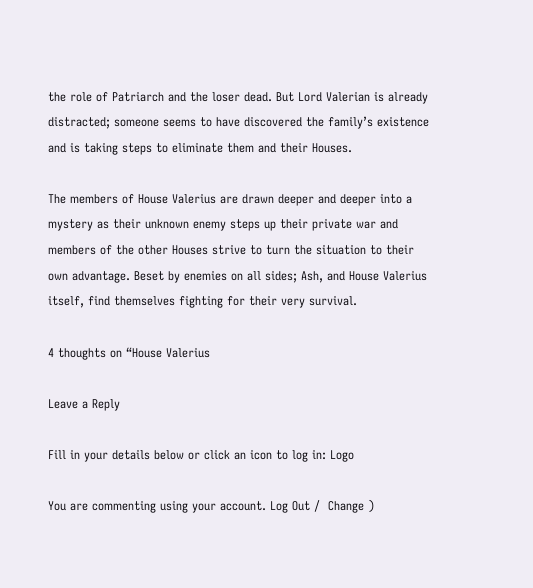the role of Patriarch and the loser dead. But Lord Valerian is already distracted; someone seems to have discovered the family’s existence and is taking steps to eliminate them and their Houses.

The members of House Valerius are drawn deeper and deeper into a mystery as their unknown enemy steps up their private war and members of the other Houses strive to turn the situation to their own advantage. Beset by enemies on all sides; Ash, and House Valerius itself, find themselves fighting for their very survival.

4 thoughts on “House Valerius

Leave a Reply

Fill in your details below or click an icon to log in: Logo

You are commenting using your account. Log Out /  Change )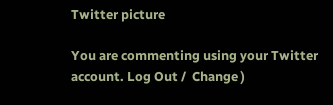Twitter picture

You are commenting using your Twitter account. Log Out /  Change )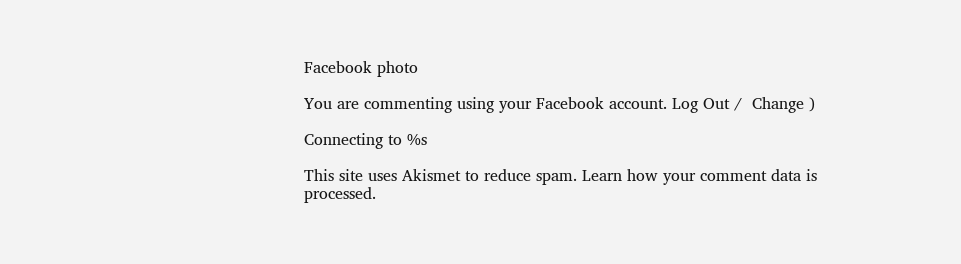Facebook photo

You are commenting using your Facebook account. Log Out /  Change )

Connecting to %s

This site uses Akismet to reduce spam. Learn how your comment data is processed.